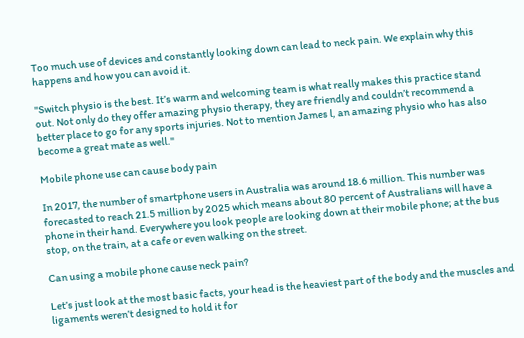Too much use of devices and constantly looking down can lead to neck pain. We explain why this happens and how you can avoid it.

"Switch physio is the best. It’s warm and welcoming team is what really makes this practice stand out. Not only do they offer amazing physio therapy, they are friendly and couldn’t recommend a better place to go for any sports injuries. Not to mention James l, an amazing physio who has also become a great mate as well."

Mobile phone use can cause body pain

In 2017, the number of smartphone users in Australia was around 18.6 million. This number was forecasted to reach 21.5 million by 2025 which means about 80 percent of Australians will have a phone in their hand. Everywhere you look people are looking down at their mobile phone; at the bus stop, on the train, at a cafe or even walking on the street.

Can using a mobile phone cause neck pain?

Let’s just look at the most basic facts, your head is the heaviest part of the body and the muscles and ligaments weren’t designed to hold it for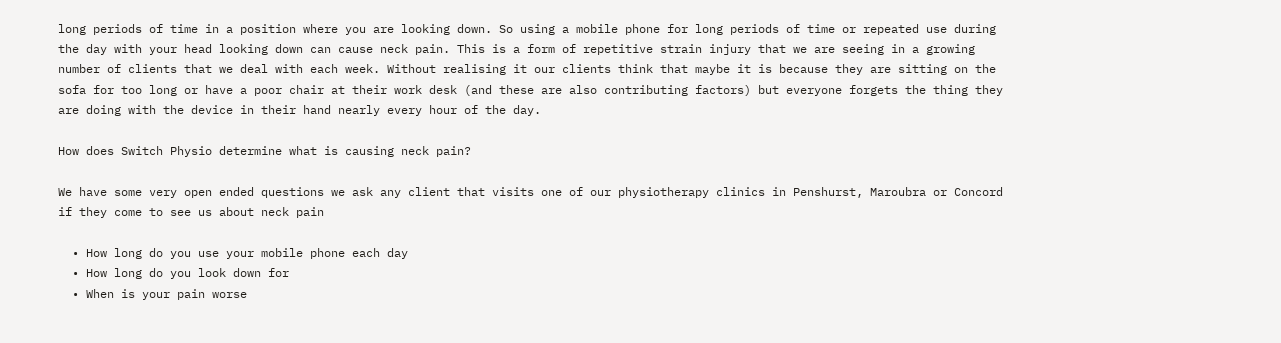long periods of time in a position where you are looking down. So using a mobile phone for long periods of time or repeated use during the day with your head looking down can cause neck pain. This is a form of repetitive strain injury that we are seeing in a growing number of clients that we deal with each week. Without realising it our clients think that maybe it is because they are sitting on the sofa for too long or have a poor chair at their work desk (and these are also contributing factors) but everyone forgets the thing they are doing with the device in their hand nearly every hour of the day.

How does Switch Physio determine what is causing neck pain?

We have some very open ended questions we ask any client that visits one of our physiotherapy clinics in Penshurst, Maroubra or Concord if they come to see us about neck pain

  • How long do you use your mobile phone each day
  • How long do you look down for
  • When is your pain worse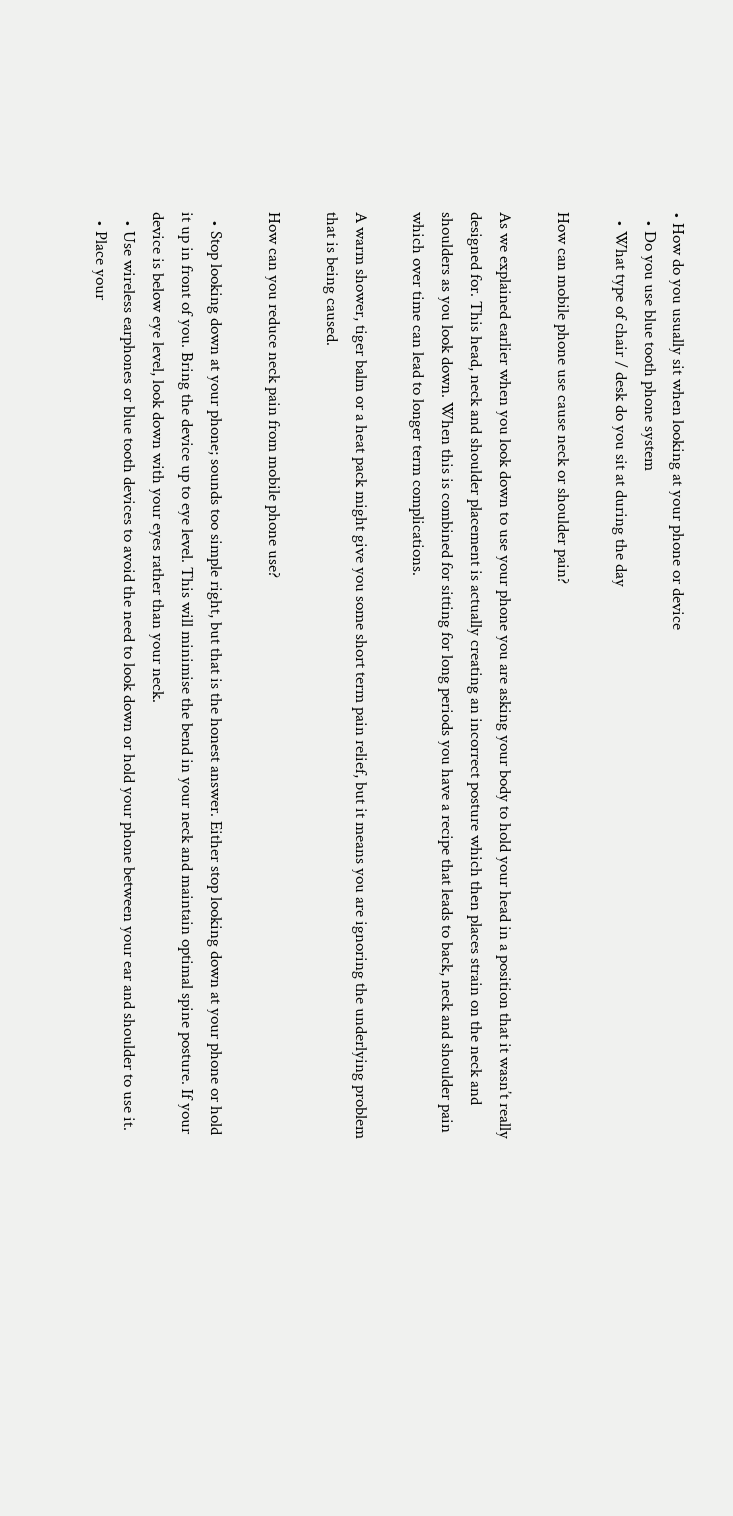• How do you usually sit when looking at your phone or device
  • Do you use blue tooth phone system
  • What type of chair / desk do you sit at during the day

How can mobile phone use cause neck or shoulder pain?

As we explained earlier when you look down to use your phone you are asking your body to hold your head in a position that it wasn’t really designed for. This head, neck and shoulder placement is actually creating an incorrect posture which then places strain on the neck and shoulders as you look down. When this is combined for sitting for long periods you have a recipe that leads to back, neck and shoulder pain which over time can lead to longer term complications.

A warm shower, tiger balm or a heat pack might give you some short term pain relief, but it means you are ignoring the underlying problem that is being caused.

How can you reduce neck pain from mobile phone use?

  • Stop looking down at your phone; sounds too simple right, but that is the honest answer. Either stop looking down at your phone or hold it up in front of you. Bring the device up to eye level. This will minimise the bend in your neck and maintain optimal spine posture. If your device is below eye level, look down with your eyes rather than your neck.
  • Use wireless earphones or blue tooth devices to avoid the need to look down or hold your phone between your ear and shoulder to use it.
  • Place your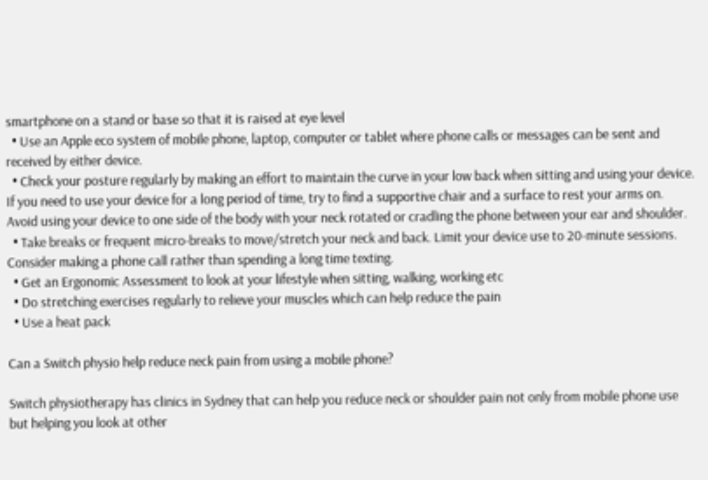smartphone on a stand or base so that it is raised at eye level
  • Use an Apple eco system of mobile phone, laptop, computer or tablet where phone calls or messages can be sent and received by either device.
  • Check your posture regularly by making an effort to maintain the curve in your low back when sitting and using your device. If you need to use your device for a long period of time, try to find a supportive chair and a surface to rest your arms on. Avoid using your device to one side of the body with your neck rotated or cradling the phone between your ear and shoulder.
  • Take breaks or frequent micro-breaks to move/stretch your neck and back. Limit your device use to 20-minute sessions. Consider making a phone call rather than spending a long time texting.
  • Get an Ergonomic Assessment to look at your lifestyle when sitting, walking, working etc
  • Do stretching exercises regularly to relieve your muscles which can help reduce the pain
  • Use a heat pack

Can a Switch physio help reduce neck pain from using a mobile phone?

Switch physiotherapy has clinics in Sydney that can help you reduce neck or shoulder pain not only from mobile phone use but helping you look at other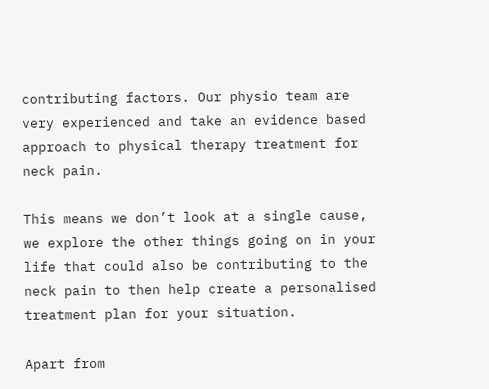contributing factors. Our physio team are very experienced and take an evidence based approach to physical therapy treatment for neck pain.

This means we don’t look at a single cause, we explore the other things going on in your life that could also be contributing to the neck pain to then help create a personalised treatment plan for your situation.

Apart from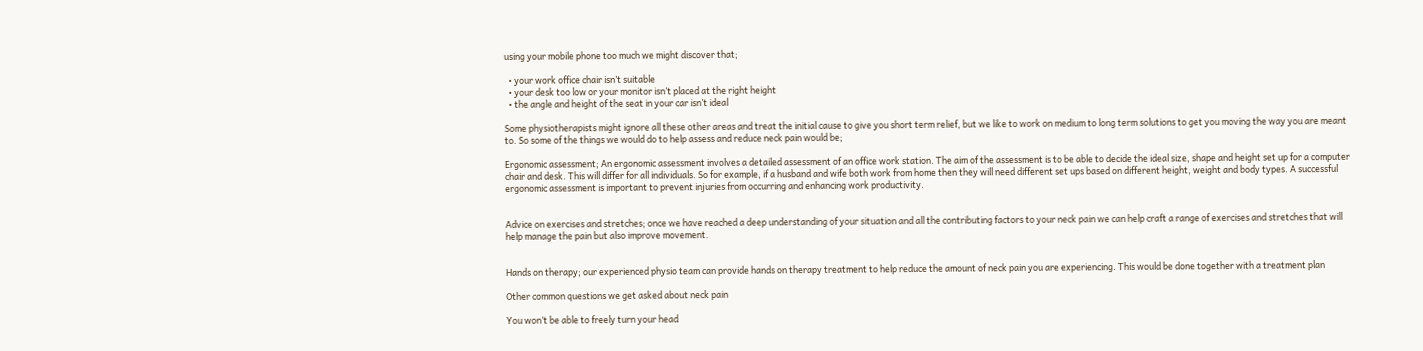using your mobile phone too much we might discover that;

  • your work office chair isn’t suitable
  • your desk too low or your monitor isn’t placed at the right height
  • the angle and height of the seat in your car isn’t ideal

Some physiotherapists might ignore all these other areas and treat the initial cause to give you short term relief, but we like to work on medium to long term solutions to get you moving the way you are meant to. So some of the things we would do to help assess and reduce neck pain would be;

Ergonomic assessment; An ergonomic assessment involves a detailed assessment of an office work station. The aim of the assessment is to be able to decide the ideal size, shape and height set up for a computer chair and desk. This will differ for all individuals. So for example, if a husband and wife both work from home then they will need different set ups based on different height, weight and body types. A successful ergonomic assessment is important to prevent injuries from occurring and enhancing work productivity.


Advice on exercises and stretches; once we have reached a deep understanding of your situation and all the contributing factors to your neck pain we can help craft a range of exercises and stretches that will help manage the pain but also improve movement.


Hands on therapy; our experienced physio team can provide hands on therapy treatment to help reduce the amount of neck pain you are experiencing. This would be done together with a treatment plan

Other common questions we get asked about neck pain

You won’t be able to freely turn your head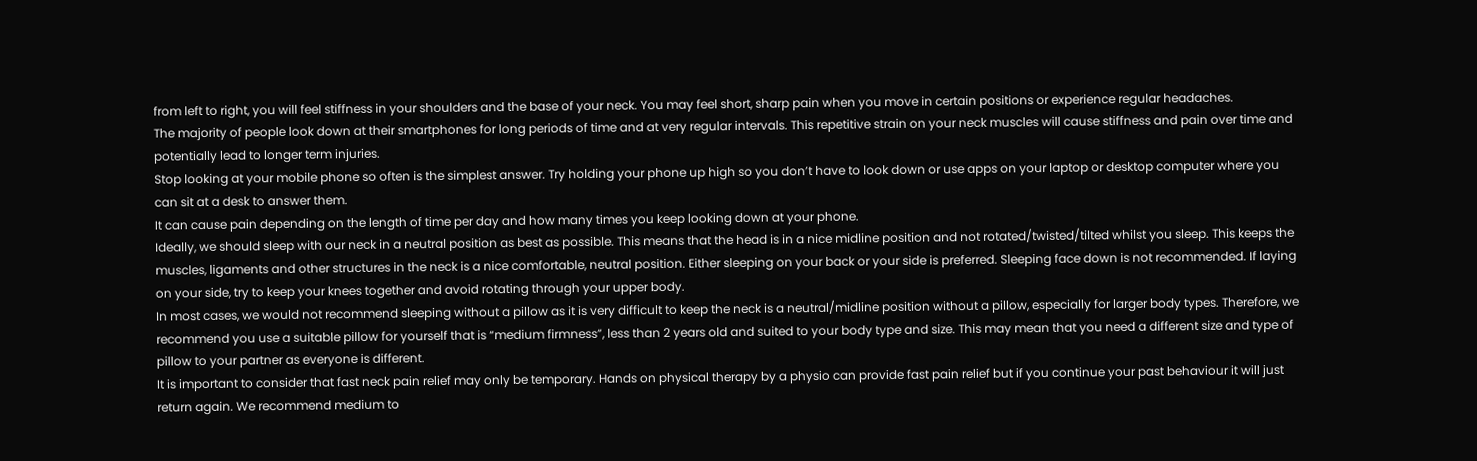from left to right, you will feel stiffness in your shoulders and the base of your neck. You may feel short, sharp pain when you move in certain positions or experience regular headaches.
The majority of people look down at their smartphones for long periods of time and at very regular intervals. This repetitive strain on your neck muscles will cause stiffness and pain over time and potentially lead to longer term injuries.
Stop looking at your mobile phone so often is the simplest answer. Try holding your phone up high so you don’t have to look down or use apps on your laptop or desktop computer where you can sit at a desk to answer them.
It can cause pain depending on the length of time per day and how many times you keep looking down at your phone.
Ideally, we should sleep with our neck in a neutral position as best as possible. This means that the head is in a nice midline position and not rotated/twisted/tilted whilst you sleep. This keeps the muscles, ligaments and other structures in the neck is a nice comfortable, neutral position. Either sleeping on your back or your side is preferred. Sleeping face down is not recommended. If laying on your side, try to keep your knees together and avoid rotating through your upper body.
In most cases, we would not recommend sleeping without a pillow as it is very difficult to keep the neck is a neutral/midline position without a pillow, especially for larger body types. Therefore, we recommend you use a suitable pillow for yourself that is “medium firmness”, less than 2 years old and suited to your body type and size. This may mean that you need a different size and type of pillow to your partner as everyone is different.
It is important to consider that fast neck pain relief may only be temporary. Hands on physical therapy by a physio can provide fast pain relief but if you continue your past behaviour it will just return again. We recommend medium to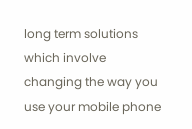long term solutions which involve changing the way you use your mobile phone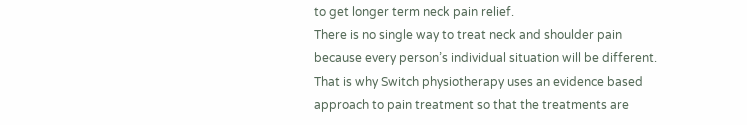to get longer term neck pain relief.
There is no single way to treat neck and shoulder pain because every person’s individual situation will be different. That is why Switch physiotherapy uses an evidence based approach to pain treatment so that the treatments are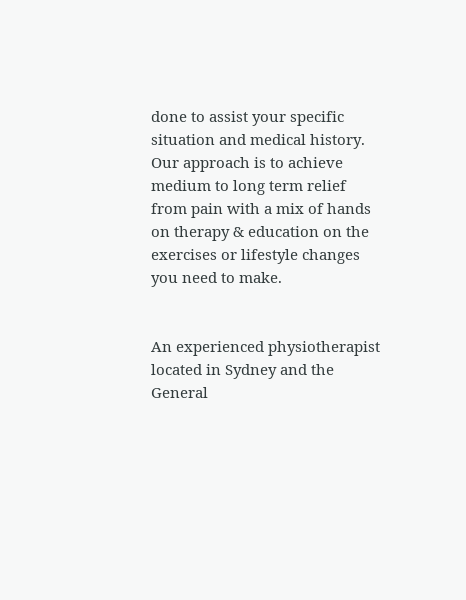done to assist your specific situation and medical history. Our approach is to achieve medium to long term relief from pain with a mix of hands on therapy & education on the exercises or lifestyle changes you need to make.


An experienced physiotherapist located in Sydney and the General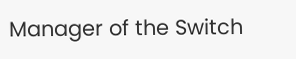Manager of the Switch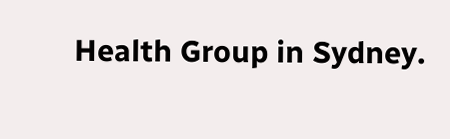Health Group in Sydney.